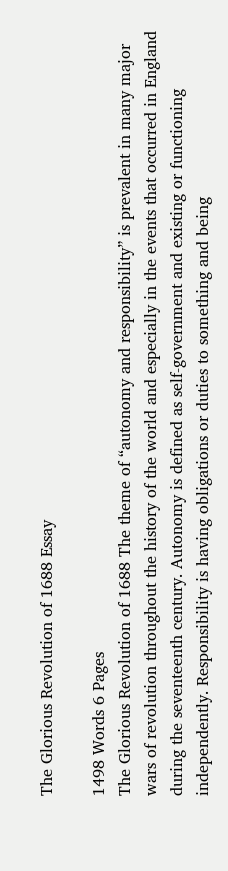The Glorious Revolution of 1688 Essay

1498 Words 6 Pages
The Glorious Revolution of 1688 The theme of “autonomy and responsibility” is prevalent in many major wars of revolution throughout the history of the world and especially in the events that occurred in England during the seventeenth century. Autonomy is defined as self-government and existing or functioning independently. Responsibility is having obligations or duties to something and being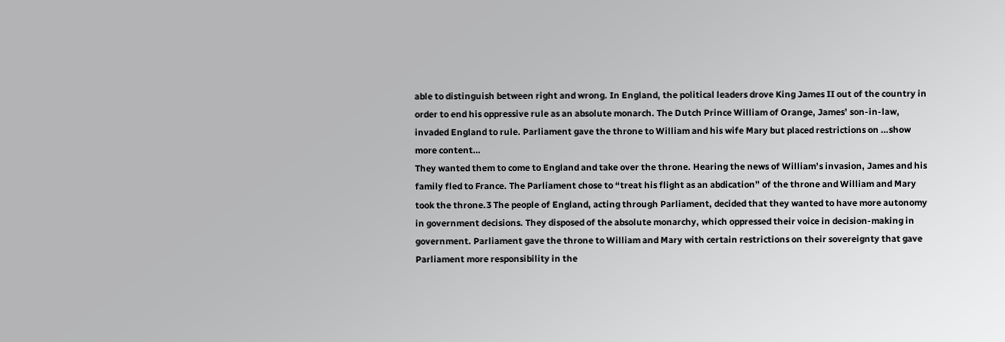able to distinguish between right and wrong. In England, the political leaders drove King James II out of the country in order to end his oppressive rule as an absolute monarch. The Dutch Prince William of Orange, James’ son-in-law, invaded England to rule. Parliament gave the throne to William and his wife Mary but placed restrictions on …show more content…
They wanted them to come to England and take over the throne. Hearing the news of William’s invasion, James and his family fled to France. The Parliament chose to “treat his flight as an abdication” of the throne and William and Mary took the throne.3 The people of England, acting through Parliament, decided that they wanted to have more autonomy in government decisions. They disposed of the absolute monarchy, which oppressed their voice in decision-making in government. Parliament gave the throne to William and Mary with certain restrictions on their sovereignty that gave Parliament more responsibility in the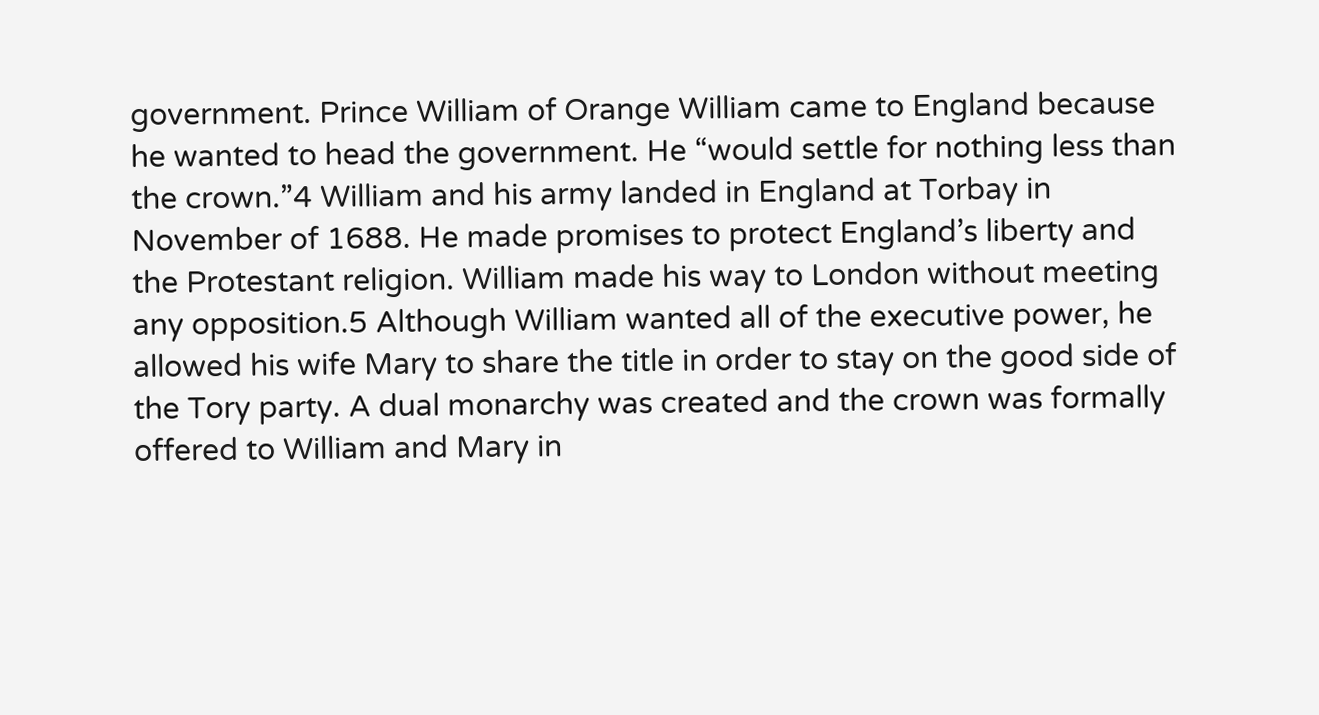government. Prince William of Orange William came to England because he wanted to head the government. He “would settle for nothing less than the crown.”4 William and his army landed in England at Torbay in November of 1688. He made promises to protect England’s liberty and the Protestant religion. William made his way to London without meeting any opposition.5 Although William wanted all of the executive power, he allowed his wife Mary to share the title in order to stay on the good side of the Tory party. A dual monarchy was created and the crown was formally offered to William and Mary in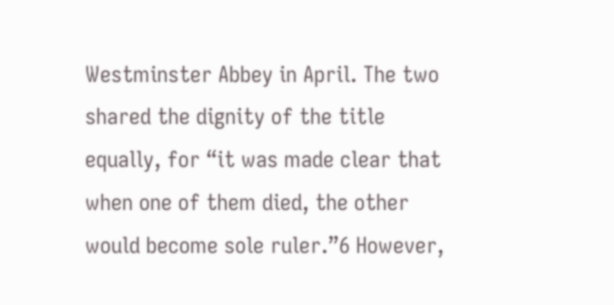Westminster Abbey in April. The two shared the dignity of the title equally, for “it was made clear that when one of them died, the other would become sole ruler.”6 However,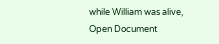while William was alive,
Open Document